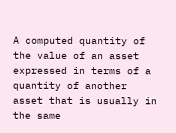A computed quantity of the value of an asset expressed in terms of a quantity of another asset that is usually in the same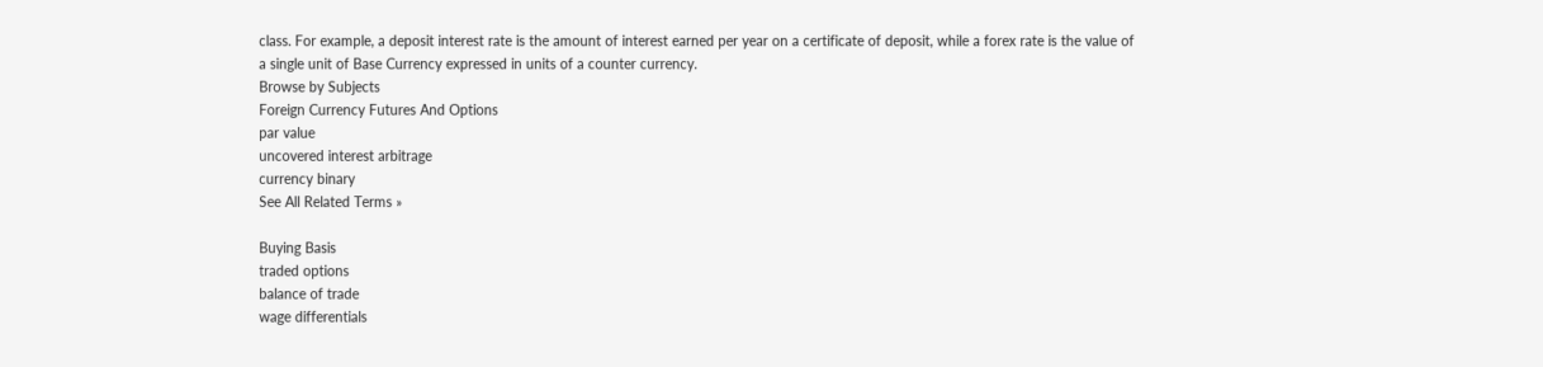class. For example, a deposit interest rate is the amount of interest earned per year on a certificate of deposit, while a forex rate is the value of a single unit of Base Currency expressed in units of a counter currency.
Browse by Subjects
Foreign Currency Futures And Options
par value
uncovered interest arbitrage
currency binary
See All Related Terms »

Buying Basis
traded options
balance of trade
wage differentials